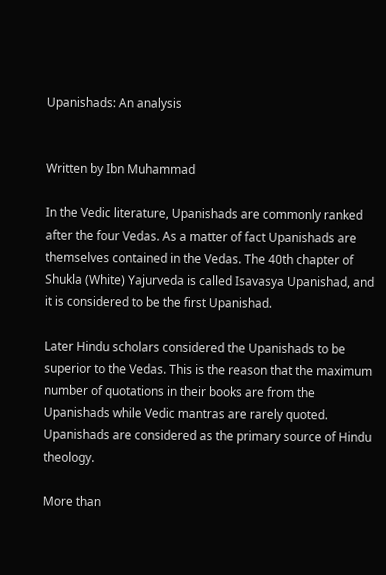Upanishads: An analysis


Written by Ibn Muhammad

In the Vedic literature, Upanishads are commonly ranked after the four Vedas. As a matter of fact Upanishads are themselves contained in the Vedas. The 40th chapter of Shukla (White) Yajurveda is called Isavasya Upanishad, and it is considered to be the first Upanishad.

Later Hindu scholars considered the Upanishads to be superior to the Vedas. This is the reason that the maximum number of quotations in their books are from the Upanishads while Vedic mantras are rarely quoted. Upanishads are considered as the primary source of Hindu theology.

More than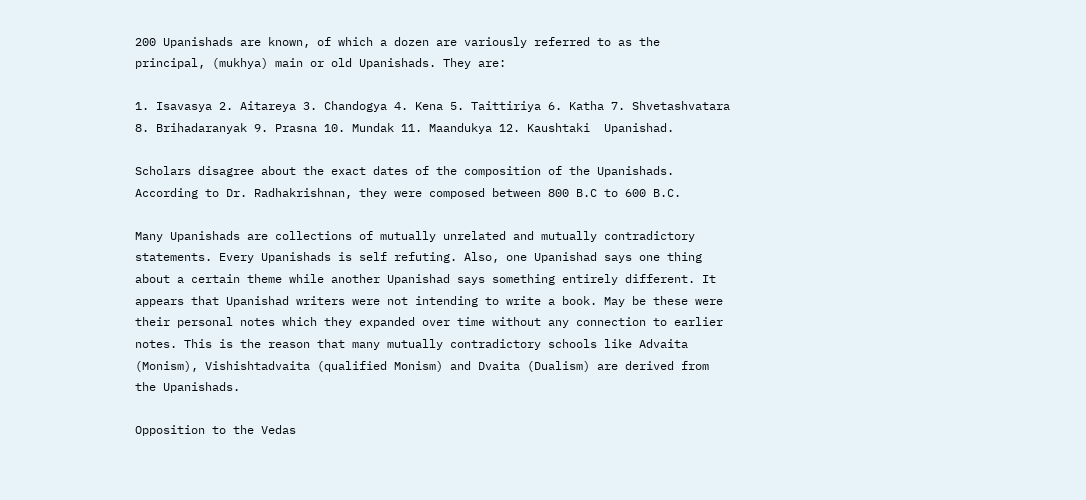200 Upanishads are known, of which a dozen are variously referred to as the principal, (mukhya) main or old Upanishads. They are:

1. Isavasya 2. Aitareya 3. Chandogya 4. Kena 5. Taittiriya 6. Katha 7. Shvetashvatara 8. Brihadaranyak 9. Prasna 10. Mundak 11. Maandukya 12. Kaushtaki  Upanishad.

Scholars disagree about the exact dates of the composition of the Upanishads. According to Dr. Radhakrishnan, they were composed between 800 B.C to 600 B.C.

Many Upanishads are collections of mutually unrelated and mutually contradictory statements. Every Upanishads is self refuting. Also, one Upanishad says one thing about a certain theme while another Upanishad says something entirely different. It appears that Upanishad writers were not intending to write a book. May be these were their personal notes which they expanded over time without any connection to earlier notes. This is the reason that many mutually contradictory schools like Advaita (Monism), Vishishtadvaita (qualified Monism) and Dvaita (Dualism) are derived from the Upanishads.

Opposition to the Vedas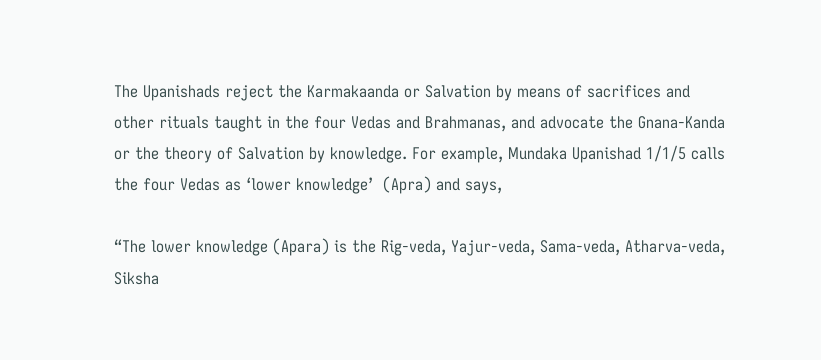The Upanishads reject the Karmakaanda or Salvation by means of sacrifices and other rituals taught in the four Vedas and Brahmanas, and advocate the Gnana-Kanda or the theory of Salvation by knowledge. For example, Mundaka Upanishad 1/1/5 calls the four Vedas as ‘lower knowledge’  (Apra) and says,

“The lower knowledge (Apara) is the Rig-veda, Yajur-veda, Sama-veda, Atharva-veda, Siksha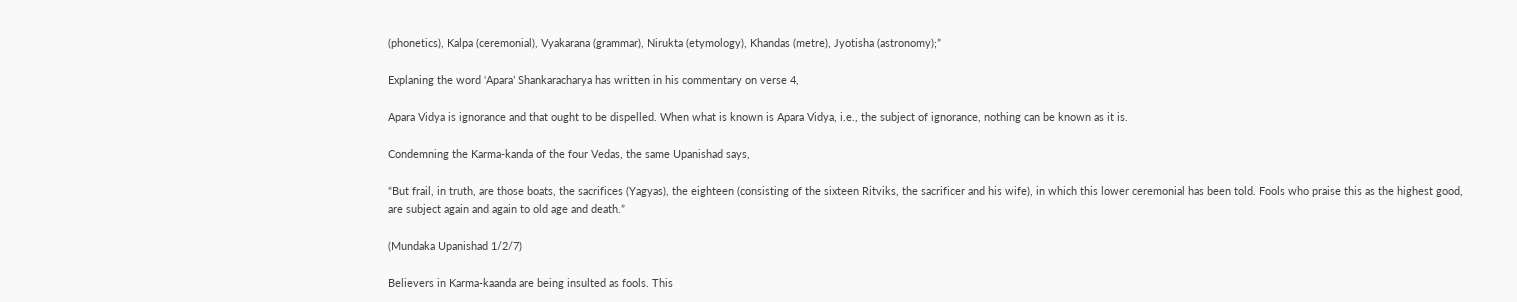(phonetics), Kalpa (ceremonial), Vyakarana (grammar), Nirukta (etymology), Khandas (metre), Jyotisha (astronomy);”

Explaning the word ‘Apara’ Shankaracharya has written in his commentary on verse 4,

Apara Vidya is ignorance and that ought to be dispelled. When what is known is Apara Vidya, i.e., the subject of ignorance, nothing can be known as it is.

Condemning the Karma-kanda of the four Vedas, the same Upanishad says,

“But frail, in truth, are those boats, the sacrifices (Yagyas), the eighteen (consisting of the sixteen Ritviks, the sacrificer and his wife), in which this lower ceremonial has been told. Fools who praise this as the highest good, are subject again and again to old age and death.”

(Mundaka Upanishad 1/2/7)

Believers in Karma-kaanda are being insulted as fools. This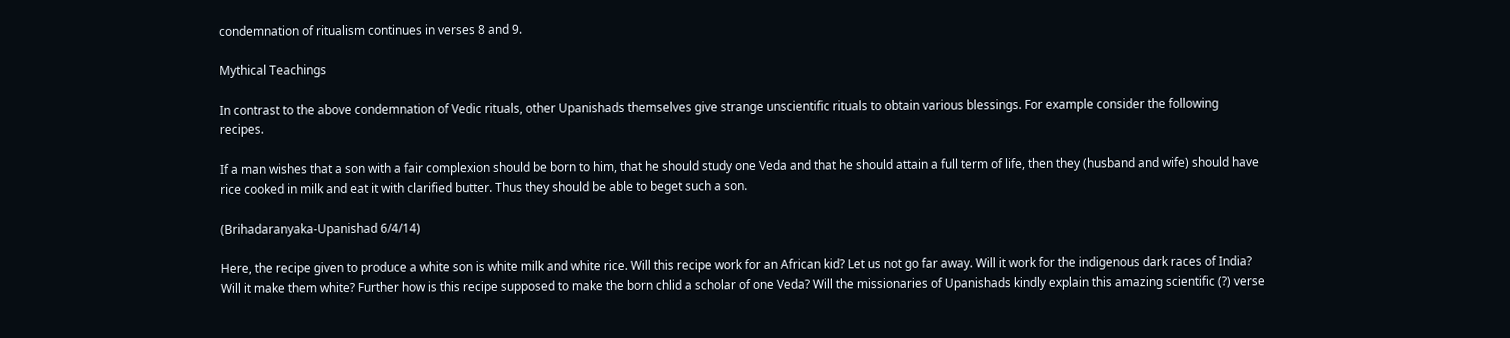condemnation of ritualism continues in verses 8 and 9.

Mythical Teachings

In contrast to the above condemnation of Vedic rituals, other Upanishads themselves give strange unscientific rituals to obtain various blessings. For example consider the following recipes.

If a man wishes that a son with a fair complexion should be born to him, that he should study one Veda and that he should attain a full term of life, then they (husband and wife) should have rice cooked in milk and eat it with clarified butter. Thus they should be able to beget such a son.

(Brihadaranyaka-Upanishad 6/4/14)

Here, the recipe given to produce a white son is white milk and white rice. Will this recipe work for an African kid? Let us not go far away. Will it work for the indigenous dark races of India? Will it make them white? Further how is this recipe supposed to make the born chlid a scholar of one Veda? Will the missionaries of Upanishads kindly explain this amazing scientific (?) verse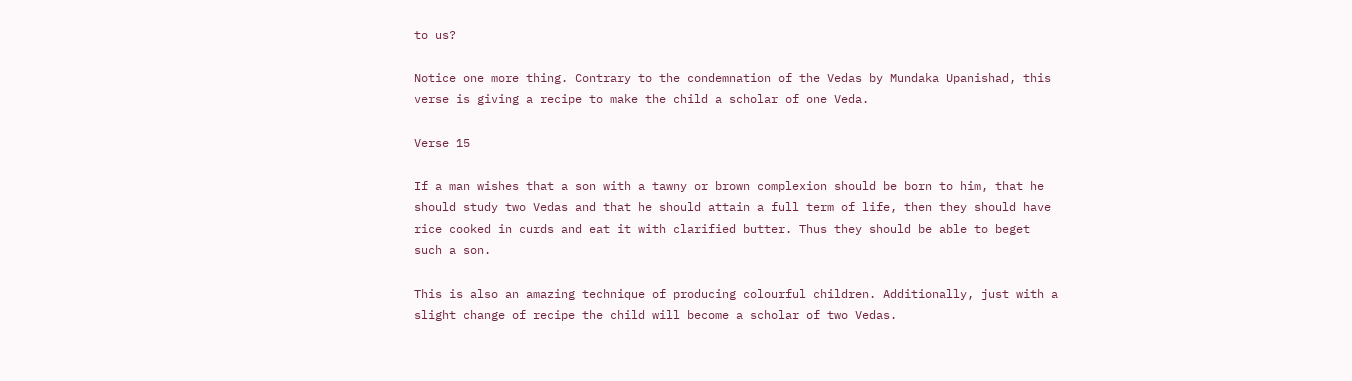to us?

Notice one more thing. Contrary to the condemnation of the Vedas by Mundaka Upanishad, this verse is giving a recipe to make the child a scholar of one Veda.

Verse 15

If a man wishes that a son with a tawny or brown complexion should be born to him, that he should study two Vedas and that he should attain a full term of life, then they should have rice cooked in curds and eat it with clarified butter. Thus they should be able to beget such a son.

This is also an amazing technique of producing colourful children. Additionally, just with a slight change of recipe the child will become a scholar of two Vedas.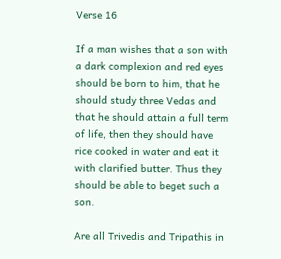Verse 16

If a man wishes that a son with a dark complexion and red eyes should be born to him, that he should study three Vedas and that he should attain a full term of life, then they should have rice cooked in water and eat it with clarified butter. Thus they should be able to beget such a son.

Are all Trivedis and Tripathis in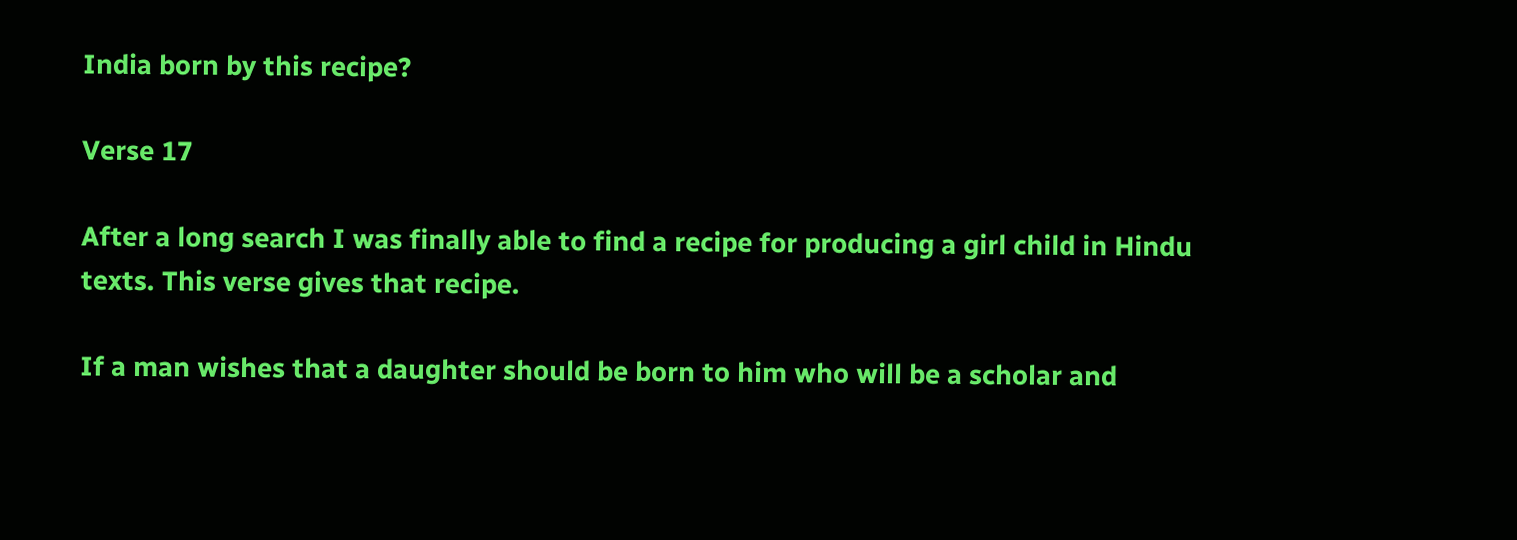India born by this recipe?

Verse 17

After a long search I was finally able to find a recipe for producing a girl child in Hindu texts. This verse gives that recipe.

If a man wishes that a daughter should be born to him who will be a scholar and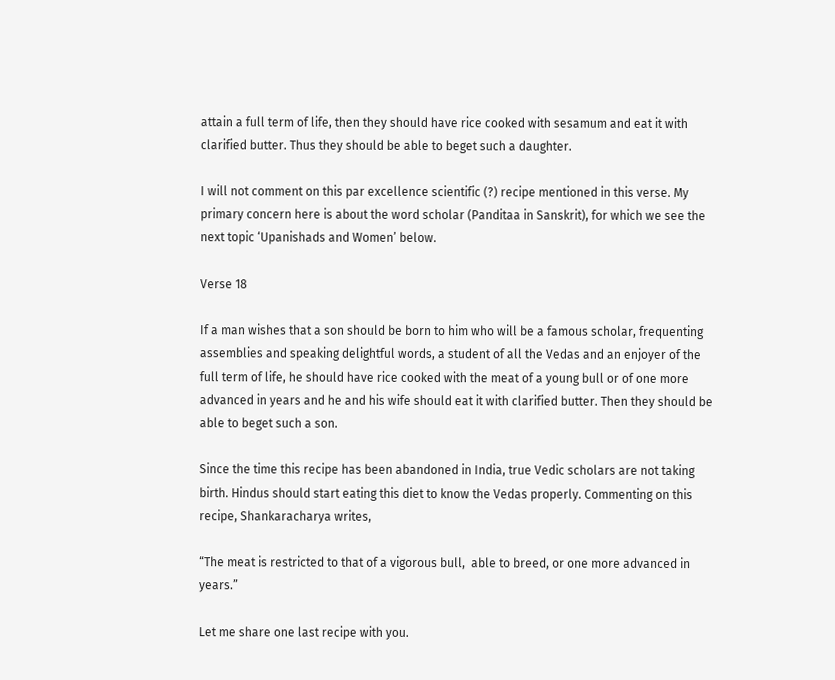attain a full term of life, then they should have rice cooked with sesamum and eat it with clarified butter. Thus they should be able to beget such a daughter.

I will not comment on this par excellence scientific (?) recipe mentioned in this verse. My primary concern here is about the word scholar (Panditaa in Sanskrit), for which we see the next topic ‘Upanishads and Women’ below.

Verse 18

If a man wishes that a son should be born to him who will be a famous scholar, frequenting assemblies and speaking delightful words, a student of all the Vedas and an enjoyer of the full term of life, he should have rice cooked with the meat of a young bull or of one more advanced in years and he and his wife should eat it with clarified butter. Then they should be able to beget such a son.

Since the time this recipe has been abandoned in India, true Vedic scholars are not taking birth. Hindus should start eating this diet to know the Vedas properly. Commenting on this recipe, Shankaracharya writes,

“The meat is restricted to that of a vigorous bull,  able to breed, or one more advanced in years.”

Let me share one last recipe with you.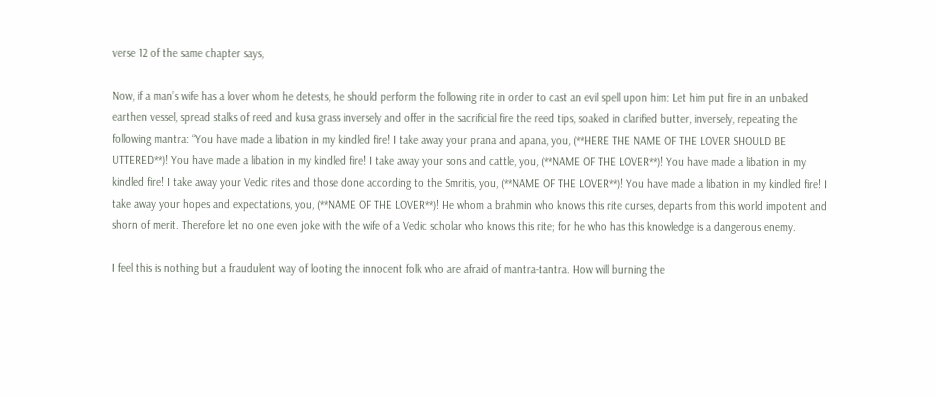verse 12 of the same chapter says,

Now, if a man’s wife has a lover whom he detests, he should perform the following rite in order to cast an evil spell upon him: Let him put fire in an unbaked earthen vessel, spread stalks of reed and kusa grass inversely and offer in the sacrificial fire the reed tips, soaked in clarified butter, inversely, repeating the following mantra: “You have made a libation in my kindled fire! I take away your prana and apana, you, (**HERE THE NAME OF THE LOVER SHOULD BE UTTERED**)! You have made a libation in my kindled fire! I take away your sons and cattle, you, (**NAME OF THE LOVER**)! You have made a libation in my kindled fire! I take away your Vedic rites and those done according to the Smritis, you, (**NAME OF THE LOVER**)! You have made a libation in my kindled fire! I take away your hopes and expectations, you, (**NAME OF THE LOVER**)! He whom a brahmin who knows this rite curses, departs from this world impotent and shorn of merit. Therefore let no one even joke with the wife of a Vedic scholar who knows this rite; for he who has this knowledge is a dangerous enemy.

I feel this is nothing but a fraudulent way of looting the innocent folk who are afraid of mantra-tantra. How will burning the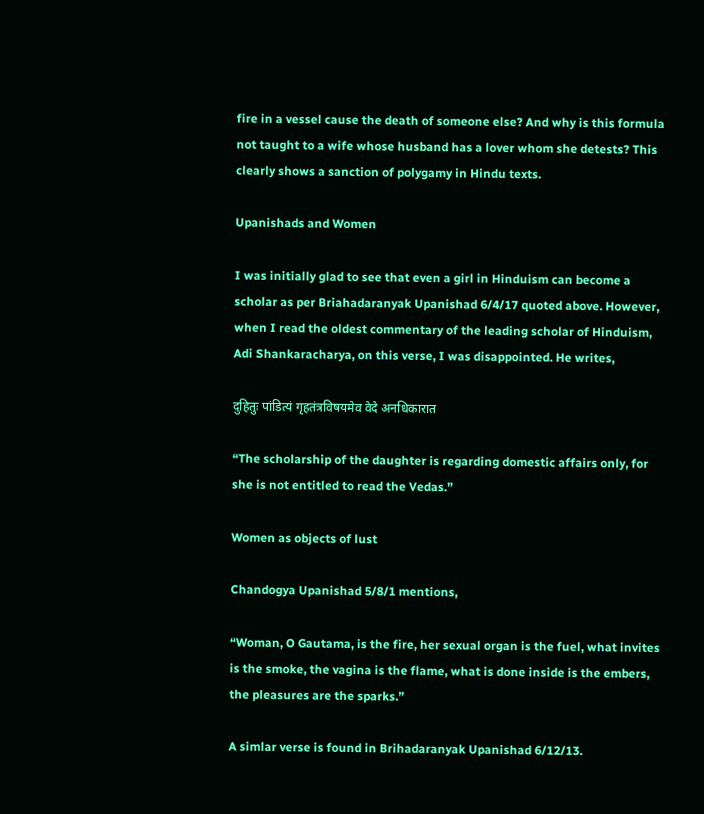fire in a vessel cause the death of someone else? And why is this formula not taught to a wife whose husband has a lover whom she detests? This clearly shows a sanction of polygamy in Hindu texts.

Upanishads and Women

I was initially glad to see that even a girl in Hinduism can become a scholar as per Briahadaranyak Upanishad 6/4/17 quoted above. However, when I read the oldest commentary of the leading scholar of Hinduism, Adi Shankaracharya, on this verse, I was disappointed. He writes,

दुहितुः पांडित्यं गृहतंत्रविषयमेव वेदे अनधिकारात

“The scholarship of the daughter is regarding domestic affairs only, for she is not entitled to read the Vedas.”

Women as objects of lust

Chandogya Upanishad 5/8/1 mentions,

“Woman, O Gautama, is the fire, her sexual organ is the fuel, what invites is the smoke, the vagina is the flame, what is done inside is the embers, the pleasures are the sparks.”

A simlar verse is found in Brihadaranyak Upanishad 6/12/13.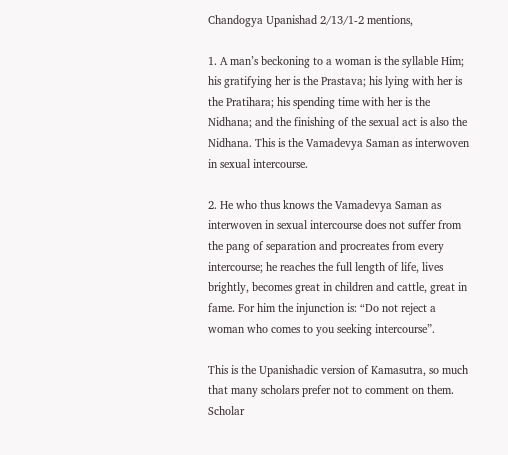Chandogya Upanishad 2/13/1-2 mentions,

1. A man’s beckoning to a woman is the syllable Him; his gratifying her is the Prastava; his lying with her is the Pratihara; his spending time with her is the Nidhana; and the finishing of the sexual act is also the Nidhana. This is the Vamadevya Saman as interwoven in sexual intercourse.

2. He who thus knows the Vamadevya Saman as interwoven in sexual intercourse does not suffer from the pang of separation and procreates from every intercourse; he reaches the full length of life, lives brightly, becomes great in children and cattle, great in fame. For him the injunction is: “Do not reject a woman who comes to you seeking intercourse”.

This is the Upanishadic version of Kamasutra, so much that many scholars prefer not to comment on them. Scholar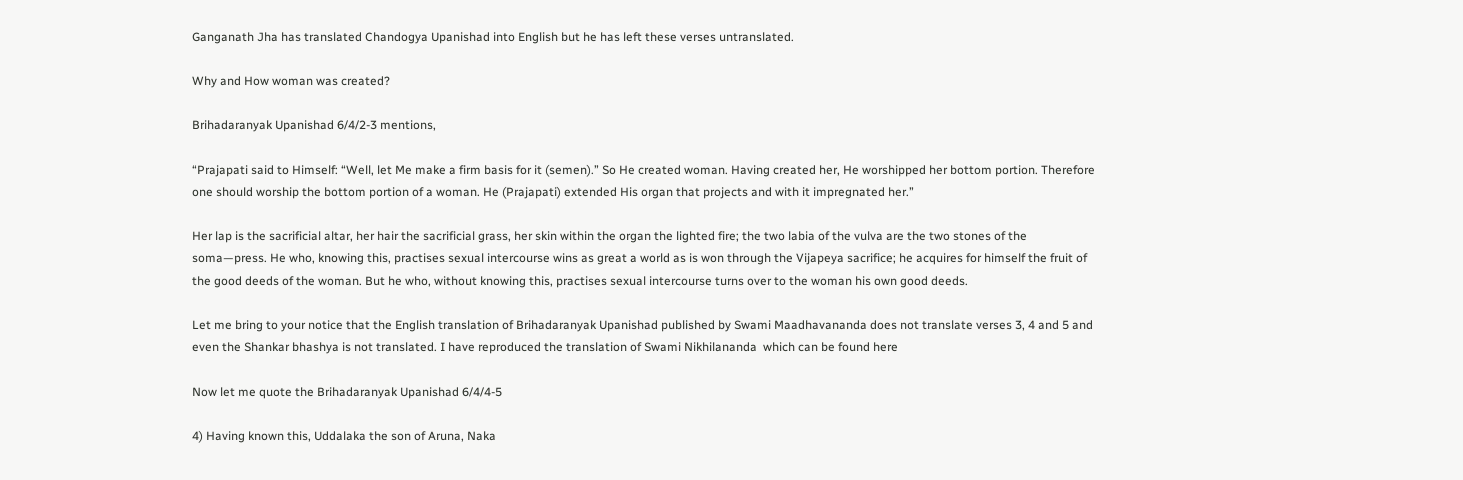Ganganath Jha has translated Chandogya Upanishad into English but he has left these verses untranslated.

Why and How woman was created?

Brihadaranyak Upanishad 6/4/2-3 mentions,

“Prajapati said to Himself: “Well, let Me make a firm basis for it (semen).” So He created woman. Having created her, He worshipped her bottom portion. Therefore one should worship the bottom portion of a woman. He (Prajapati) extended His organ that projects and with it impregnated her.”

Her lap is the sacrificial altar, her hair the sacrificial grass, her skin within the organ the lighted fire; the two labia of the vulva are the two stones of the soma—press. He who, knowing this, practises sexual intercourse wins as great a world as is won through the Vijapeya sacrifice; he acquires for himself the fruit of the good deeds of the woman. But he who, without knowing this, practises sexual intercourse turns over to the woman his own good deeds.

Let me bring to your notice that the English translation of Brihadaranyak Upanishad published by Swami Maadhavananda does not translate verses 3, 4 and 5 and even the Shankar bhashya is not translated. I have reproduced the translation of Swami Nikhilananda  which can be found here

Now let me quote the Brihadaranyak Upanishad 6/4/4-5

4) Having known this, Uddalaka the son of Aruna, Naka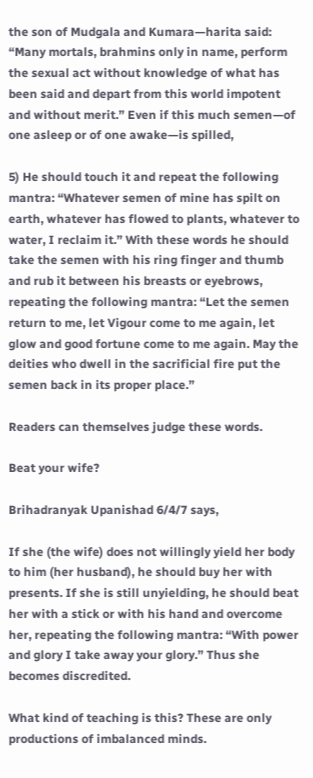the son of Mudgala and Kumara—harita said: “Many mortals, brahmins only in name, perform the sexual act without knowledge of what has been said and depart from this world impotent and without merit.” Even if this much semen—of one asleep or of one awake—is spilled,

5) He should touch it and repeat the following mantra: “Whatever semen of mine has spilt on earth, whatever has flowed to plants, whatever to water, I reclaim it.” With these words he should take the semen with his ring finger and thumb and rub it between his breasts or eyebrows, repeating the following mantra: “Let the semen return to me, let Vigour come to me again, let glow and good fortune come to me again. May the deities who dwell in the sacrificial fire put the semen back in its proper place.”

Readers can themselves judge these words.

Beat your wife?

Brihadranyak Upanishad 6/4/7 says,

If she (the wife) does not willingly yield her body to him (her husband), he should buy her with presents. If she is still unyielding, he should beat her with a stick or with his hand and overcome her, repeating the following mantra: “With power and glory I take away your glory.” Thus she becomes discredited.

What kind of teaching is this? These are only productions of imbalanced minds.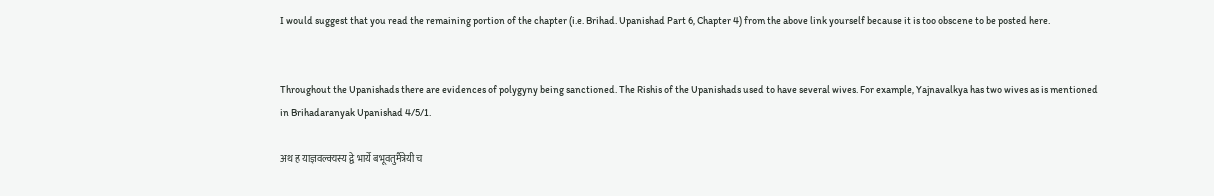I would suggest that you read the remaining portion of the chapter (i.e. Brihad. Upanishad Part 6, Chapter 4) from the above link yourself because it is too obscene to be posted here.


Throughout the Upanishads there are evidences of polygyny being sanctioned. The Rishis of the Upanishads used to have several wives. For example, Yajnavalkya has two wives as is mentioned in Brihadaranyak Upanishad 4/5/1.

अथ ह याज्ञवल्क्यस्य द्वे भार्ये बभूवतुर्मैत्रेयी च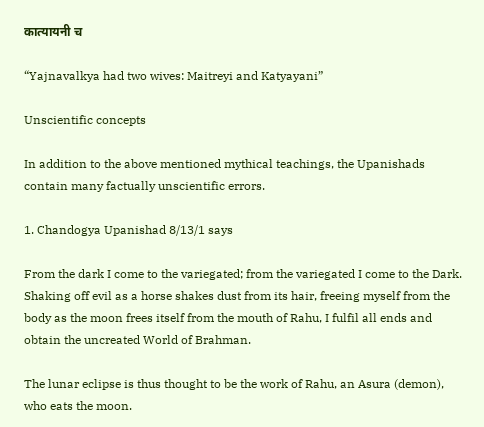कात्यायनी च

“Yajnavalkya had two wives: Maitreyi and Katyayani”

Unscientific concepts

In addition to the above mentioned mythical teachings, the Upanishads contain many factually unscientific errors.

1. Chandogya Upanishad 8/13/1 says

From the dark I come to the variegated; from the variegated I come to the Dark. Shaking off evil as a horse shakes dust from its hair, freeing myself from the body as the moon frees itself from the mouth of Rahu, I fulfil all ends and obtain the uncreated World of Brahman.

The lunar eclipse is thus thought to be the work of Rahu, an Asura (demon), who eats the moon.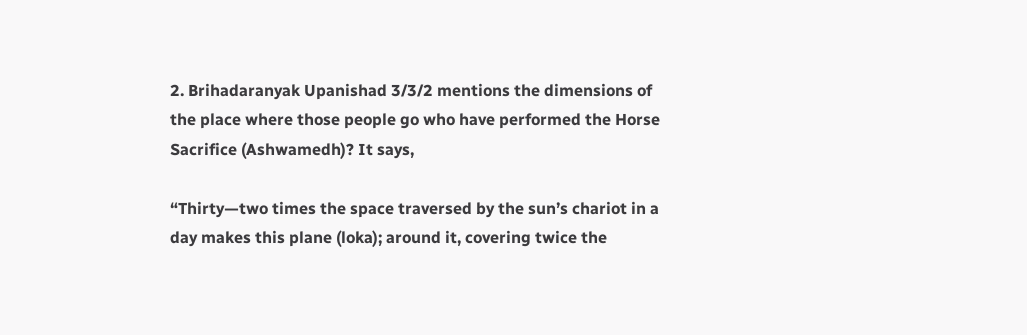2. Brihadaranyak Upanishad 3/3/2 mentions the dimensions of the place where those people go who have performed the Horse Sacrifice (Ashwamedh)? It says,

“Thirty—two times the space traversed by the sun’s chariot in a day makes this plane (loka); around it, covering twice the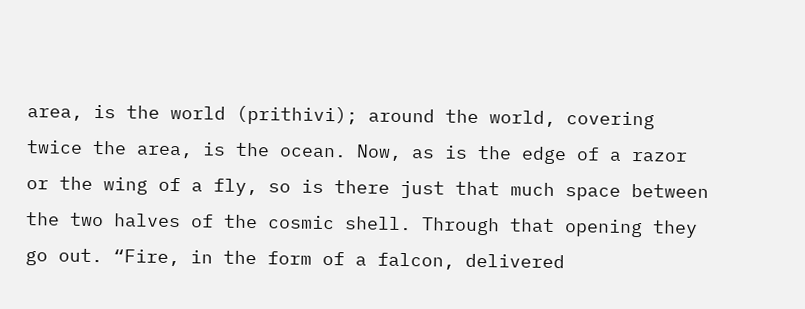area, is the world (prithivi); around the world, covering twice the area, is the ocean. Now, as is the edge of a razor or the wing of a fly, so is there just that much space between the two halves of the cosmic shell. Through that opening they go out. “Fire, in the form of a falcon, delivered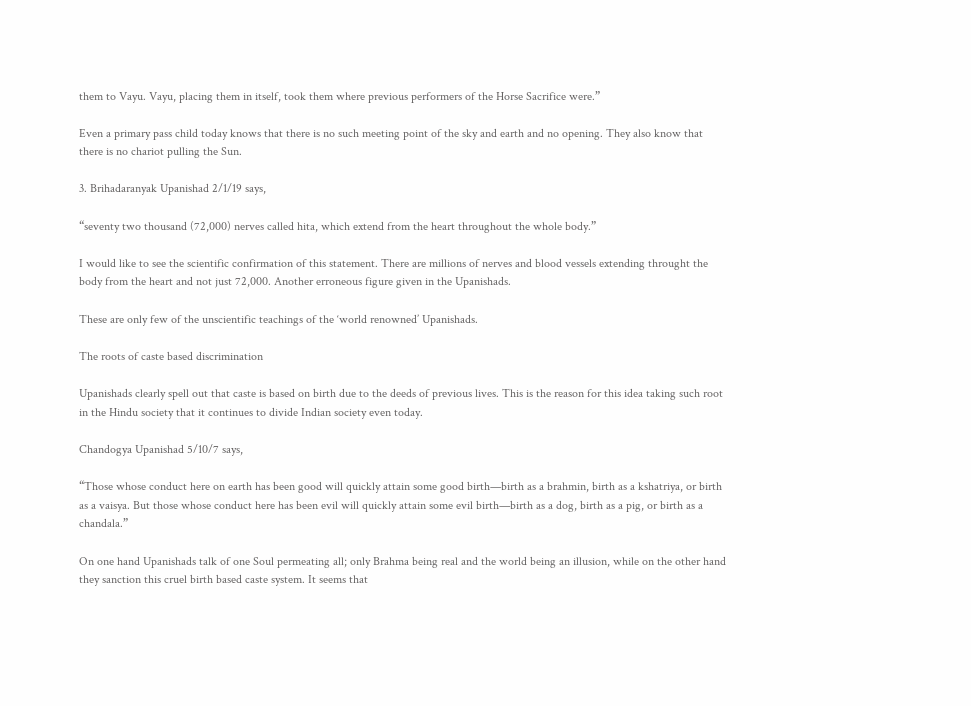them to Vayu. Vayu, placing them in itself, took them where previous performers of the Horse Sacrifice were.”

Even a primary pass child today knows that there is no such meeting point of the sky and earth and no opening. They also know that there is no chariot pulling the Sun.

3. Brihadaranyak Upanishad 2/1/19 says,

“seventy two thousand (72,000) nerves called hita, which extend from the heart throughout the whole body.”

I would like to see the scientific confirmation of this statement. There are millions of nerves and blood vessels extending throught the body from the heart and not just 72,000. Another erroneous figure given in the Upanishads.

These are only few of the unscientific teachings of the ‘world renowned’ Upanishads.

The roots of caste based discrimination

Upanishads clearly spell out that caste is based on birth due to the deeds of previous lives. This is the reason for this idea taking such root in the Hindu society that it continues to divide Indian society even today.

Chandogya Upanishad 5/10/7 says,

“Those whose conduct here on earth has been good will quickly attain some good birth—birth as a brahmin, birth as a kshatriya, or birth as a vaisya. But those whose conduct here has been evil will quickly attain some evil birth—birth as a dog, birth as a pig, or birth as a chandala.”

On one hand Upanishads talk of one Soul permeating all; only Brahma being real and the world being an illusion, while on the other hand they sanction this cruel birth based caste system. It seems that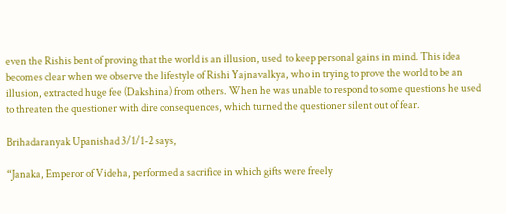even the Rishis bent of proving that the world is an illusion, used  to keep personal gains in mind. This idea becomes clear when we observe the lifestyle of Rishi Yajnavalkya, who in trying to prove the world to be an illusion, extracted huge fee (Dakshina) from others. When he was unable to respond to some questions he used to threaten the questioner with dire consequences, which turned the questioner silent out of fear.

Brihadaranyak Upanishad 3/1/1-2 says,

“Janaka, Emperor of Videha, performed a sacrifice in which gifts were freely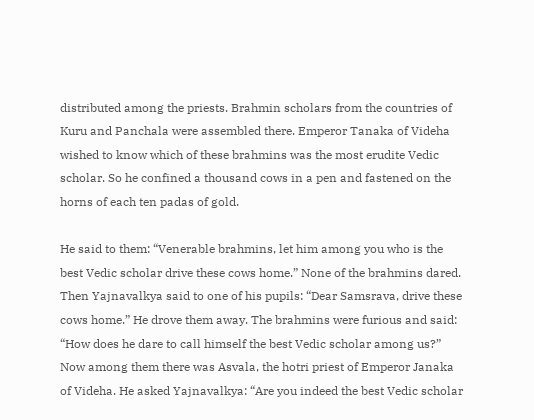distributed among the priests. Brahmin scholars from the countries of Kuru and Panchala were assembled there. Emperor Tanaka of Videha wished to know which of these brahmins was the most erudite Vedic scholar. So he confined a thousand cows in a pen and fastened on the horns of each ten padas of gold.

He said to them: “Venerable brahmins, let him among you who is the best Vedic scholar drive these cows home.” None of the brahmins dared. Then Yajnavalkya said to one of his pupils: “Dear Samsrava, drive these cows home.” He drove them away. The brahmins were furious and said: “How does he dare to call himself the best Vedic scholar among us?” Now among them there was Asvala, the hotri priest of Emperor Janaka of Videha. He asked Yajnavalkya: “Are you indeed the best Vedic scholar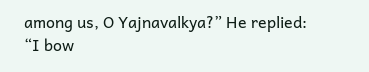among us, O Yajnavalkya?” He replied: “I bow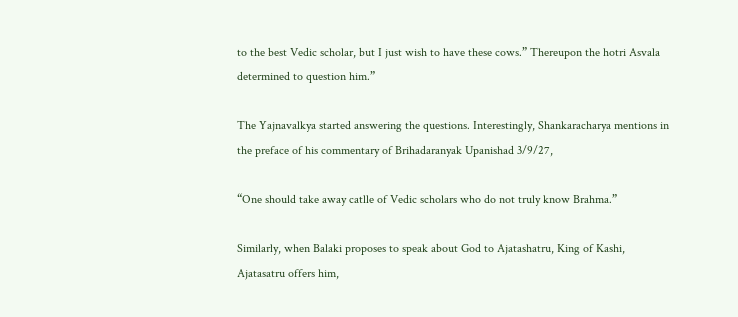to the best Vedic scholar, but I just wish to have these cows.” Thereupon the hotri Asvala determined to question him.”

The Yajnavalkya started answering the questions. Interestingly, Shankaracharya mentions in the preface of his commentary of Brihadaranyak Upanishad 3/9/27,

“One should take away catlle of Vedic scholars who do not truly know Brahma.”

Similarly, when Balaki proposes to speak about God to Ajatashatru, King of Kashi, Ajatasatru offers him,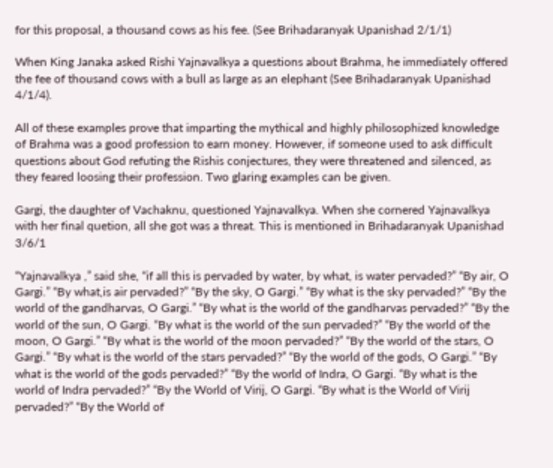for this proposal, a thousand cows as his fee. (See Brihadaranyak Upanishad 2/1/1)

When King Janaka asked Rishi Yajnavalkya a questions about Brahma, he immediately offered the fee of thousand cows with a bull as large as an elephant (See Brihadaranyak Upanishad 4/1/4).

All of these examples prove that imparting the mythical and highly philosophized knowledge of Brahma was a good profession to earn money. However, if someone used to ask difficult questions about God refuting the Rishis conjectures, they were threatened and silenced, as they feared loosing their profession. Two glaring examples can be given.

Gargi, the daughter of Vachaknu, questioned Yajnavalkya. When she cornered Yajnavalkya with her final quetion, all she got was a threat. This is mentioned in Brihadaranyak Upanishad 3/6/1

“Yajnavalkya ,” said she, “if all this is pervaded by water, by what, is water pervaded?” “By air, O Gargi.” “By what,is air pervaded?” “By the sky, O Gargi.” “By what is the sky pervaded?” “By the world of the gandharvas, O Gargi.” “By what is the world of the gandharvas pervaded?” “By the world of the sun, O Gargi. “By what is the world of the sun pervaded?” “By the world of the moon, O Gargi.” “By what is the world of the moon pervaded?” “By the world of the stars, O Gargi.” “By what is the world of the stars pervaded?” “By the world of the gods, O Gargi.” “By what is the world of the gods pervaded?” “By the world of Indra, O Gargi. “By what is the world of Indra pervaded?” “By the World of Virij, O Gargi. “By what is the World of Virij pervaded?” “By the World of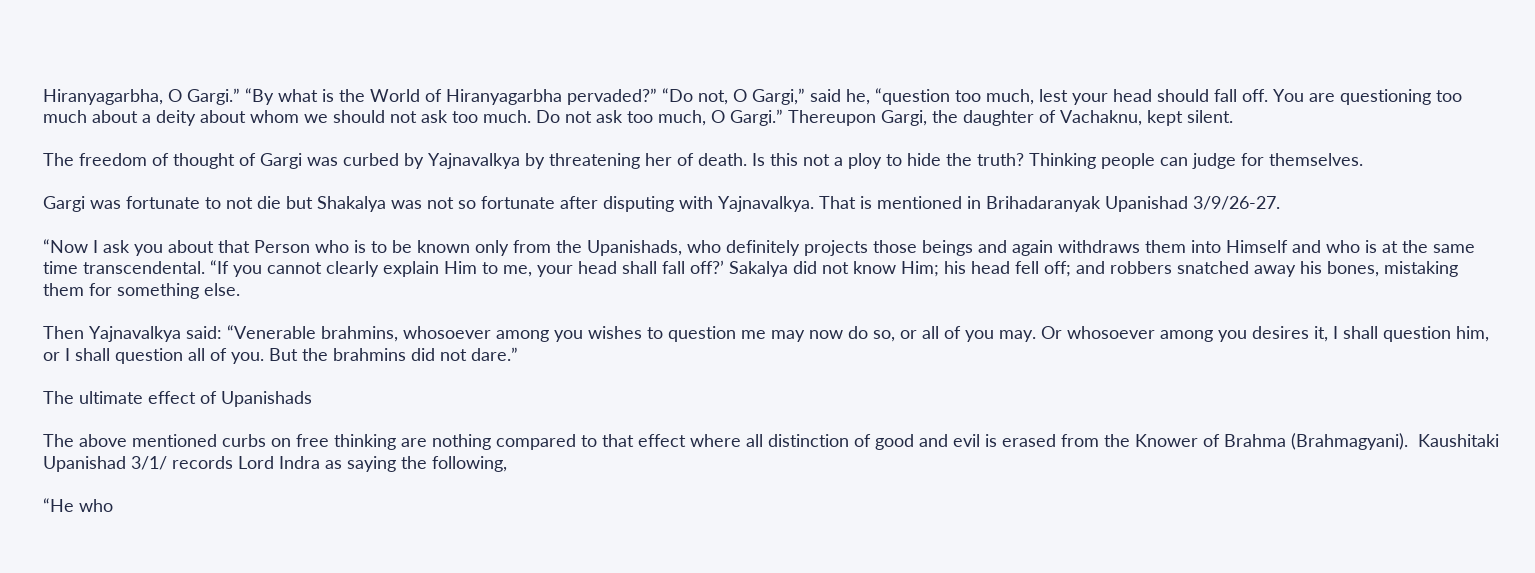Hiranyagarbha, O Gargi.” “By what is the World of Hiranyagarbha pervaded?” “Do not, O Gargi,” said he, “question too much, lest your head should fall off. You are questioning too much about a deity about whom we should not ask too much. Do not ask too much, O Gargi.” Thereupon Gargi, the daughter of Vachaknu, kept silent.

The freedom of thought of Gargi was curbed by Yajnavalkya by threatening her of death. Is this not a ploy to hide the truth? Thinking people can judge for themselves.

Gargi was fortunate to not die but Shakalya was not so fortunate after disputing with Yajnavalkya. That is mentioned in Brihadaranyak Upanishad 3/9/26-27.

“Now I ask you about that Person who is to be known only from the Upanishads, who definitely projects those beings and again withdraws them into Himself and who is at the same time transcendental. “If you cannot clearly explain Him to me, your head shall fall off?’ Sakalya did not know Him; his head fell off; and robbers snatched away his bones, mistaking them for something else.

Then Yajnavalkya said: “Venerable brahmins, whosoever among you wishes to question me may now do so, or all of you may. Or whosoever among you desires it, I shall question him, or I shall question all of you. But the brahmins did not dare.”

The ultimate effect of Upanishads

The above mentioned curbs on free thinking are nothing compared to that effect where all distinction of good and evil is erased from the Knower of Brahma (Brahmagyani).  Kaushitaki Upanishad 3/1/ records Lord Indra as saying the following,

“He who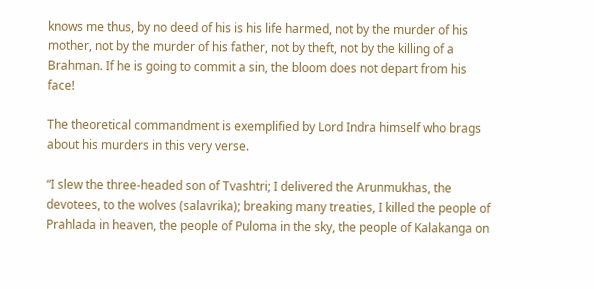knows me thus, by no deed of his is his life harmed, not by the murder of his mother, not by the murder of his father, not by theft, not by the killing of a Brahman. If he is going to commit a sin, the bloom does not depart from his face!

The theoretical commandment is exemplified by Lord Indra himself who brags about his murders in this very verse.

“I slew the three-headed son of Tvashtri; I delivered the Arunmukhas, the devotees, to the wolves (salavrika); breaking many treaties, I killed the people of Prahlada in heaven, the people of Puloma in the sky, the people of Kalakanga on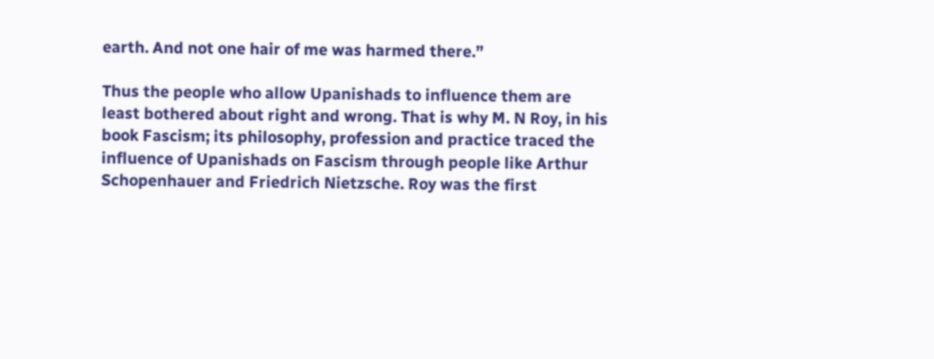earth. And not one hair of me was harmed there.”

Thus the people who allow Upanishads to influence them are least bothered about right and wrong. That is why M. N Roy, in his book Fascism; its philosophy, profession and practice traced the influence of Upanishads on Fascism through people like Arthur Schopenhauer and Friedrich Nietzsche. Roy was the first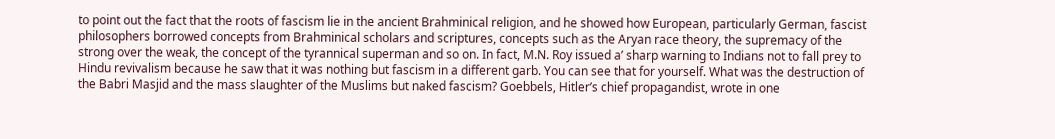to point out the fact that the roots of fascism lie in the ancient Brahminical religion, and he showed how European, particularly German, fascist philosophers borrowed concepts from Brahminical scholars and scriptures, concepts such as the Aryan race theory, the supremacy of the strong over the weak, the concept of the tyrannical superman and so on. In fact, M.N. Roy issued a’ sharp warning to Indians not to fall prey to Hindu revivalism because he saw that it was nothing but fascism in a different garb. You can see that for yourself. What was the destruction of the Babri Masjid and the mass slaughter of the Muslims but naked fascism? Goebbels, Hitler’s chief propagandist, wrote in one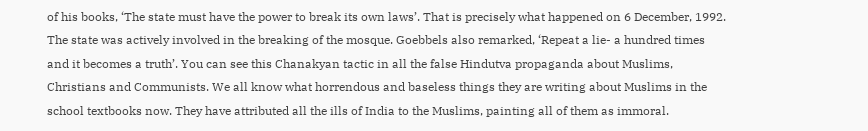of his books, ‘The state must have the power to break its own laws’. That is precisely what happened on 6 December, 1992. The state was actively involved in the breaking of the mosque. Goebbels also remarked, ‘Repeat a lie- a hundred times and it becomes a truth’. You can see this Chanakyan tactic in all the false Hindutva propaganda about Muslims, Christians and Communists. We all know what horrendous and baseless things they are writing about Muslims in the school textbooks now. They have attributed all the ills of India to the Muslims, painting all of them as immoral.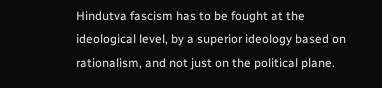Hindutva fascism has to be fought at the ideological level, by a superior ideology based on rationalism, and not just on the political plane.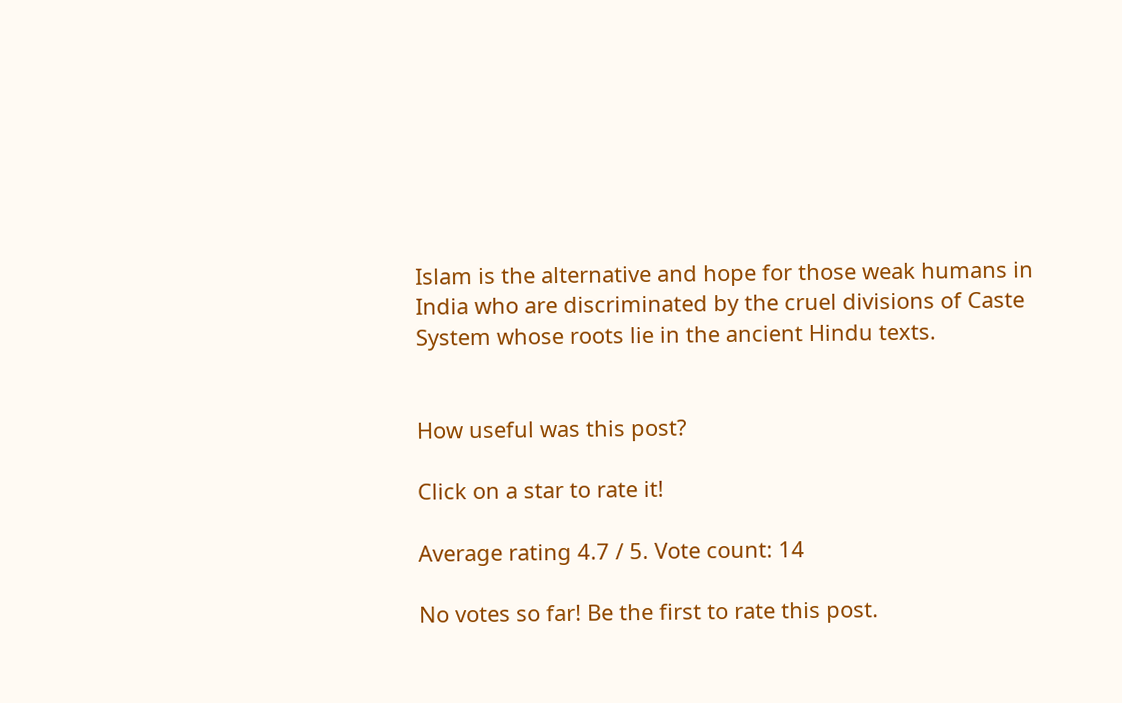Islam is the alternative and hope for those weak humans in India who are discriminated by the cruel divisions of Caste System whose roots lie in the ancient Hindu texts.


How useful was this post?

Click on a star to rate it!

Average rating 4.7 / 5. Vote count: 14

No votes so far! Be the first to rate this post.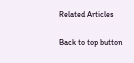Related Articles

Back to top button